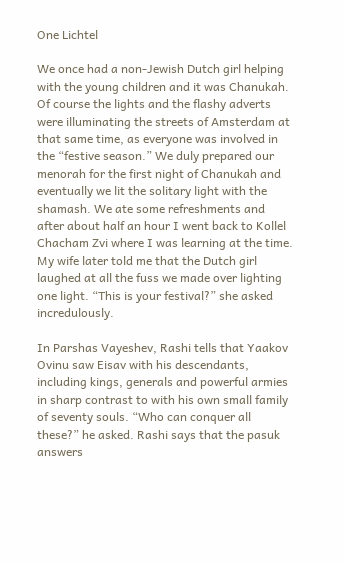One Lichtel

We once had a non-Jewish Dutch girl helping with the young children and it was Chanukah. Of course the lights and the flashy adverts were illuminating the streets of Amsterdam at that same time, as everyone was involved in the “festive season.” We duly prepared our menorah for the first night of Chanukah and eventually we lit the solitary light with the shamash. We ate some refreshments and after about half an hour I went back to Kollel Chacham Zvi where I was learning at the time. My wife later told me that the Dutch girl laughed at all the fuss we made over lighting one light. “This is your festival?” she asked incredulously.

In Parshas Vayeshev, Rashi tells that Yaakov Ovinu saw Eisav with his descendants, including kings, generals and powerful armies in sharp contrast to with his own small family of seventy souls. “Who can conquer all these?” he asked. Rashi says that the pasuk answers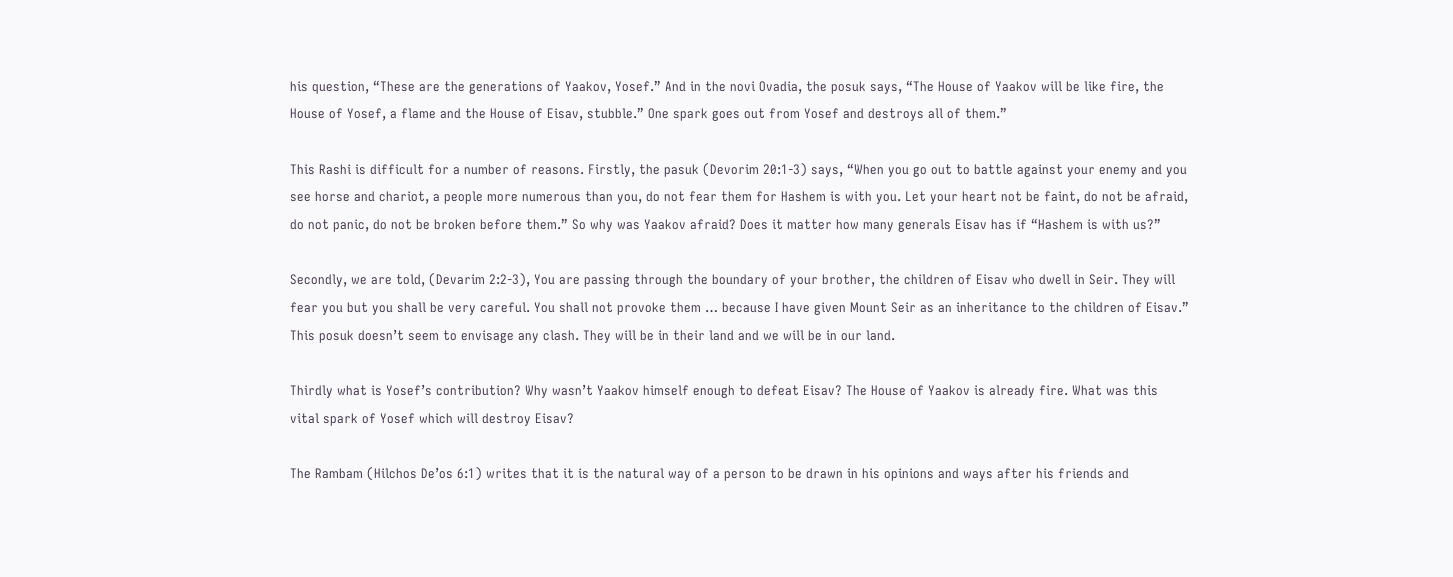his question, “These are the generations of Yaakov, Yosef.” And in the novi Ovadia, the posuk says, “The House of Yaakov will be like fire, the House of Yosef, a flame and the House of Eisav, stubble.” One spark goes out from Yosef and destroys all of them.”

This Rashi is difficult for a number of reasons. Firstly, the pasuk (Devorim 20:1-3) says, “When you go out to battle against your enemy and you see horse and chariot, a people more numerous than you, do not fear them for Hashem is with you. Let your heart not be faint, do not be afraid, do not panic, do not be broken before them.” So why was Yaakov afraid? Does it matter how many generals Eisav has if “Hashem is with us?”

Secondly, we are told, (Devarim 2:2-3), You are passing through the boundary of your brother, the children of Eisav who dwell in Seir. They will fear you but you shall be very careful. You shall not provoke them … because I have given Mount Seir as an inheritance to the children of Eisav.” This posuk doesn’t seem to envisage any clash. They will be in their land and we will be in our land.

Thirdly what is Yosef’s contribution? Why wasn’t Yaakov himself enough to defeat Eisav? The House of Yaakov is already fire. What was this vital spark of Yosef which will destroy Eisav?

The Rambam (Hilchos De’os 6:1) writes that it is the natural way of a person to be drawn in his opinions and ways after his friends and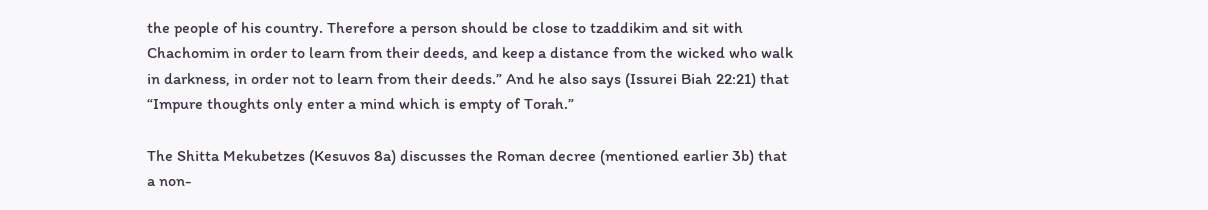the people of his country. Therefore a person should be close to tzaddikim and sit with Chachomim in order to learn from their deeds, and keep a distance from the wicked who walk in darkness, in order not to learn from their deeds.” And he also says (Issurei Biah 22:21) that “Impure thoughts only enter a mind which is empty of Torah.”

The Shitta Mekubetzes (Kesuvos 8a) discusses the Roman decree (mentioned earlier 3b) that a non-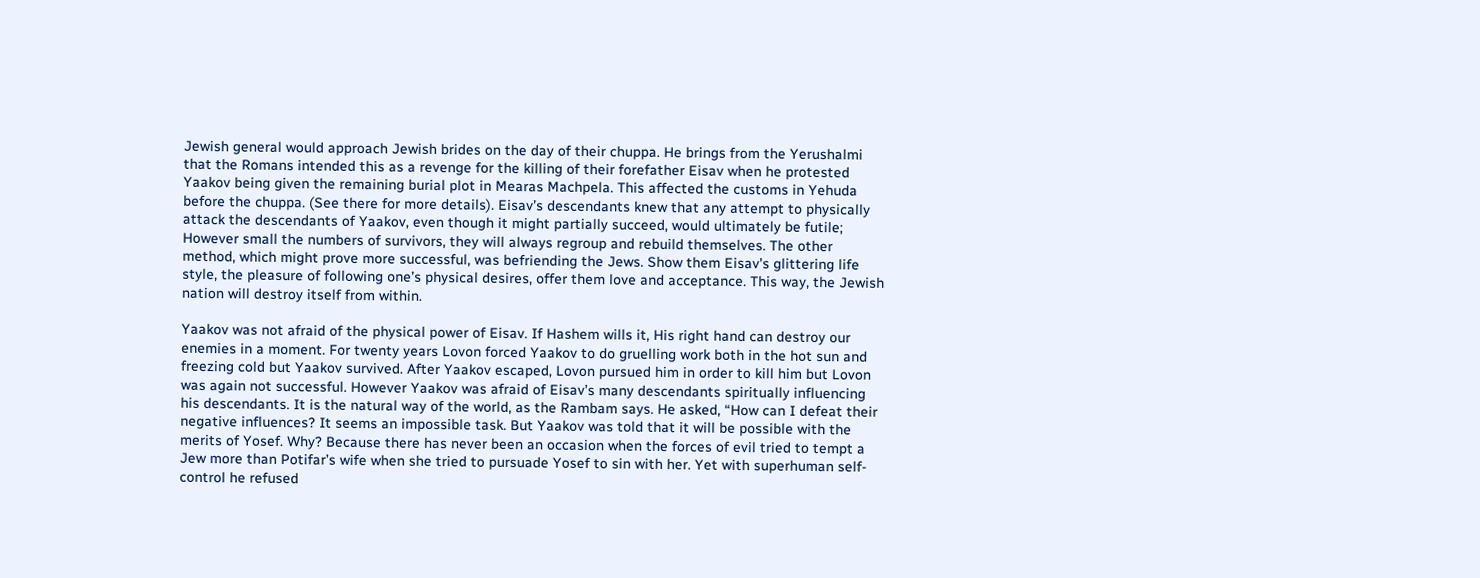Jewish general would approach Jewish brides on the day of their chuppa. He brings from the Yerushalmi that the Romans intended this as a revenge for the killing of their forefather Eisav when he protested Yaakov being given the remaining burial plot in Mearas Machpela. This affected the customs in Yehuda before the chuppa. (See there for more details). Eisav’s descendants knew that any attempt to physically attack the descendants of Yaakov, even though it might partially succeed, would ultimately be futile; However small the numbers of survivors, they will always regroup and rebuild themselves. The other method, which might prove more successful, was befriending the Jews. Show them Eisav’s glittering life style, the pleasure of following one’s physical desires, offer them love and acceptance. This way, the Jewish nation will destroy itself from within.

Yaakov was not afraid of the physical power of Eisav. If Hashem wills it, His right hand can destroy our enemies in a moment. For twenty years Lovon forced Yaakov to do gruelling work both in the hot sun and freezing cold but Yaakov survived. After Yaakov escaped, Lovon pursued him in order to kill him but Lovon was again not successful. However Yaakov was afraid of Eisav’s many descendants spiritually influencing his descendants. It is the natural way of the world, as the Rambam says. He asked, “How can I defeat their negative influences? It seems an impossible task. But Yaakov was told that it will be possible with the merits of Yosef. Why? Because there has never been an occasion when the forces of evil tried to tempt a Jew more than Potifar’s wife when she tried to pursuade Yosef to sin with her. Yet with superhuman self-control he refused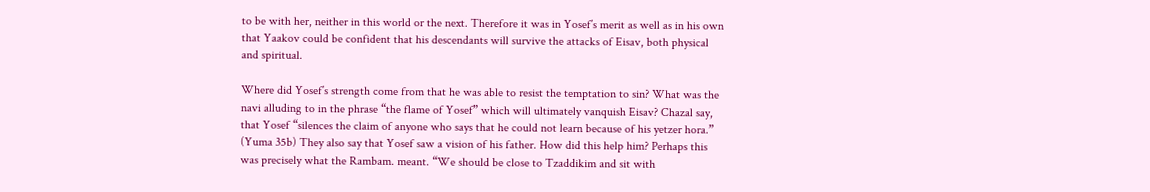to be with her, neither in this world or the next. Therefore it was in Yosef’s merit as well as in his own that Yaakov could be confident that his descendants will survive the attacks of Eisav, both physical and spiritual.

Where did Yosef’s strength come from that he was able to resist the temptation to sin? What was the navi alluding to in the phrase “the flame of Yosef” which will ultimately vanquish Eisav? Chazal say, that Yosef “silences the claim of anyone who says that he could not learn because of his yetzer hora.” (Yuma 35b) They also say that Yosef saw a vision of his father. How did this help him? Perhaps this was precisely what the Rambam. meant. “We should be close to Tzaddikim and sit with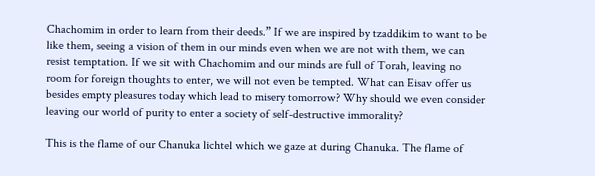Chachomim in order to learn from their deeds.” If we are inspired by tzaddikim to want to be like them, seeing a vision of them in our minds even when we are not with them, we can resist temptation. If we sit with Chachomim and our minds are full of Torah, leaving no room for foreign thoughts to enter, we will not even be tempted. What can Eisav offer us besides empty pleasures today which lead to misery tomorrow? Why should we even consider leaving our world of purity to enter a society of self-destructive immorality?

This is the flame of our Chanuka lichtel which we gaze at during Chanuka. The flame of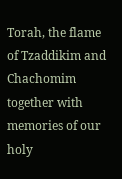Torah, the flame of Tzaddikim and Chachomim together with memories of our holy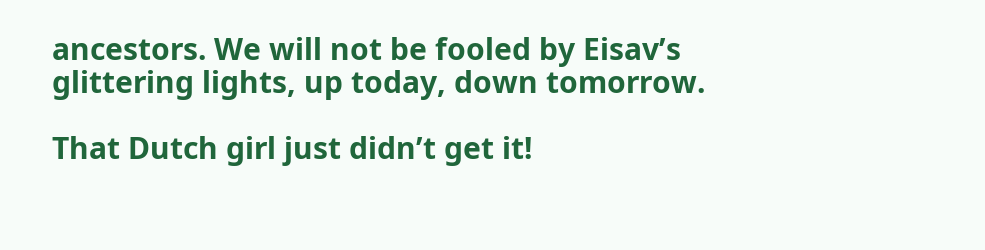ancestors. We will not be fooled by Eisav’s glittering lights, up today, down tomorrow.

That Dutch girl just didn’t get it!